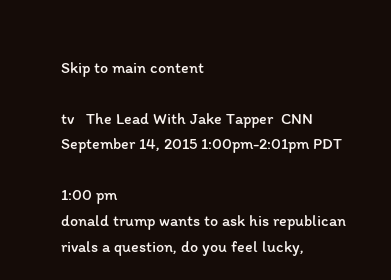Skip to main content

tv   The Lead With Jake Tapper  CNN  September 14, 2015 1:00pm-2:01pm PDT

1:00 pm
donald trump wants to ask his republican rivals a question, do you feel lucky,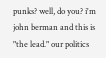punks? well, do you? i'm john berman and this is "the lead." our politics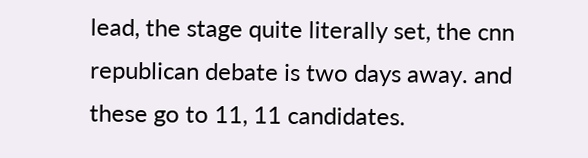lead, the stage quite literally set, the cnn republican debate is two days away. and these go to 11, 11 candidates.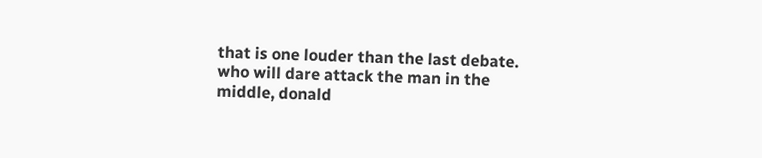that is one louder than the last debate. who will dare attack the man in the middle, donald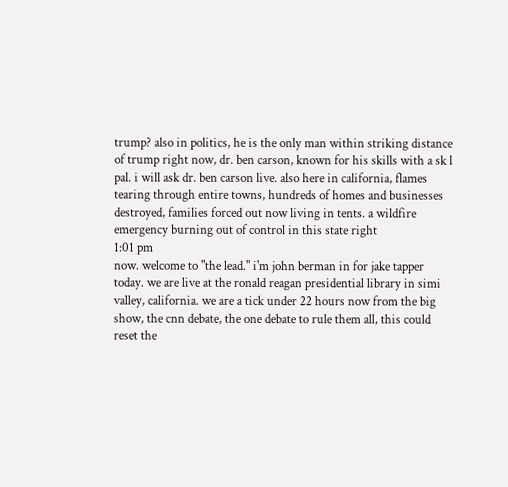trump? also in politics, he is the only man within striking distance of trump right now, dr. ben carson, known for his skills with a sk l pal. i will ask dr. ben carson live. also here in california, flames tearing through entire towns, hundreds of homes and businesses destroyed, families forced out now living in tents. a wildfire emergency burning out of control in this state right
1:01 pm
now. welcome to "the lead." i'm john berman in for jake tapper today. we are live at the ronald reagan presidential library in simi valley, california. we are a tick under 22 hours now from the big show, the cnn debate, the one debate to rule them all, this could reset the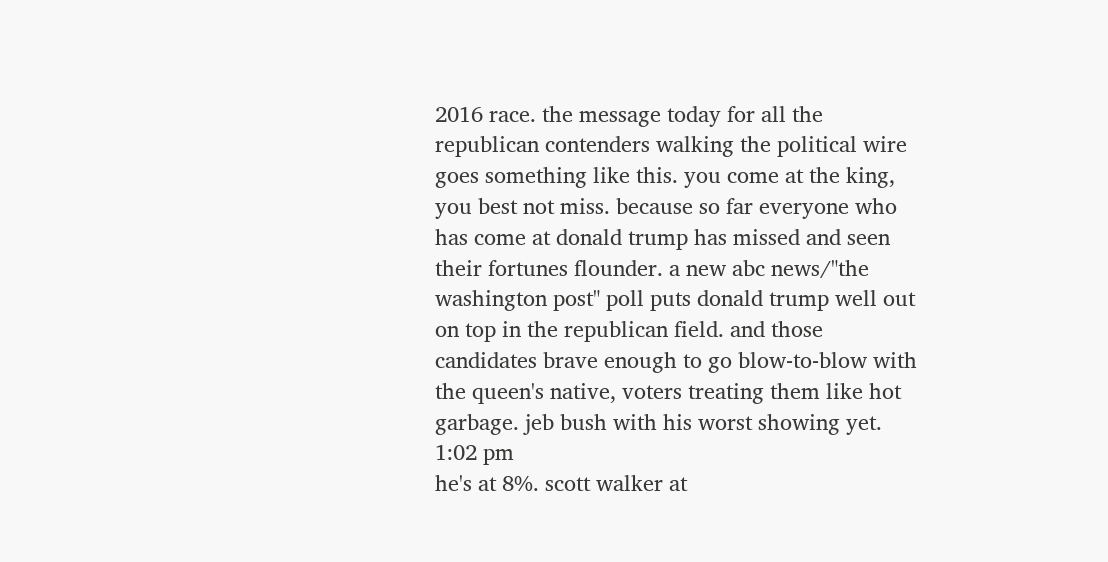2016 race. the message today for all the republican contenders walking the political wire goes something like this. you come at the king, you best not miss. because so far everyone who has come at donald trump has missed and seen their fortunes flounder. a new abc news/"the washington post" poll puts donald trump well out on top in the republican field. and those candidates brave enough to go blow-to-blow with the queen's native, voters treating them like hot garbage. jeb bush with his worst showing yet.
1:02 pm
he's at 8%. scott walker at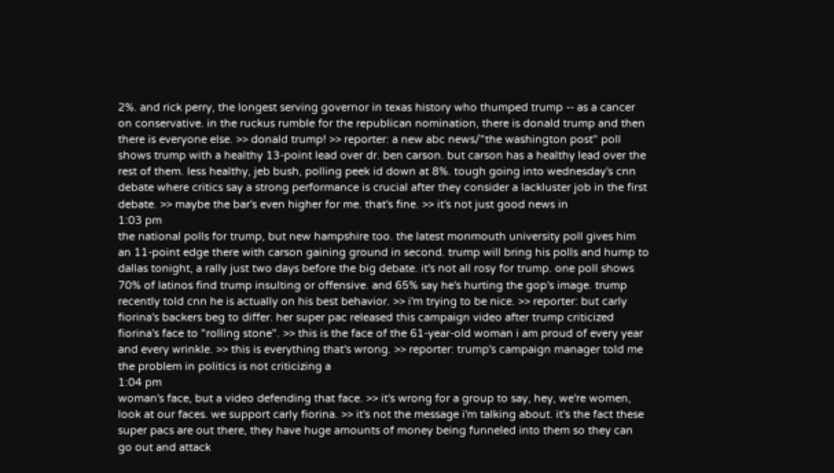2%. and rick perry, the longest serving governor in texas history who thumped trump -- as a cancer on conservative. in the ruckus rumble for the republican nomination, there is donald trump and then there is everyone else. >> donald trump! >> reporter: a new abc news/"the washington post" poll shows trump with a healthy 13-point lead over dr. ben carson. but carson has a healthy lead over the rest of them. less healthy, jeb bush, polling peek id down at 8%. tough going into wednesday's cnn debate where critics say a strong performance is crucial after they consider a lackluster job in the first debate. >> maybe the bar's even higher for me. that's fine. >> it's not just good news in
1:03 pm
the national polls for trump, but new hampshire too. the latest monmouth university poll gives him an 11-point edge there with carson gaining ground in second. trump will bring his polls and hump to dallas tonight, a rally just two days before the big debate. it's not all rosy for trump. one poll shows 70% of latinos find trump insulting or offensive. and 65% say he's hurting the gop's image. trump recently told cnn he is actually on his best behavior. >> i'm trying to be nice. >> reporter: but carly fiorina's backers beg to differ. her super pac released this campaign video after trump criticized fiorina's face to "rolling stone". >> this is the face of the 61-year-old woman i am proud of every year and every wrinkle. >> this is everything that's wrong. >> reporter: trump's campaign manager told me the problem in politics is not criticizing a
1:04 pm
woman's face, but a video defending that face. >> it's wrong for a group to say, hey, we're women, look at our faces. we support carly fiorina. >> it's not the message i'm talking about. it's the fact these super pacs are out there, they have huge amounts of money being funneled into them so they can go out and attack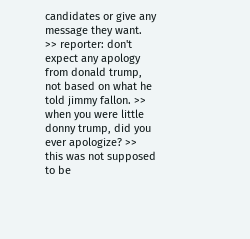candidates or give any message they want. >> reporter: don't expect any apology from donald trump, not based on what he told jimmy fallon. >> when you were little donny trump, did you ever apologize? >> this was not supposed to be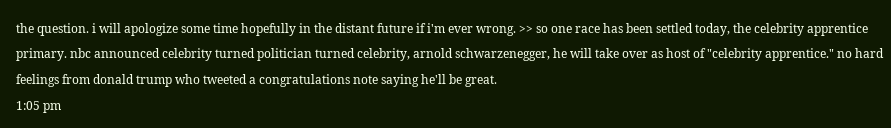the question. i will apologize some time hopefully in the distant future if i'm ever wrong. >> so one race has been settled today, the celebrity apprentice primary. nbc announced celebrity turned politician turned celebrity, arnold schwarzenegger, he will take over as host of "celebrity apprentice." no hard feelings from donald trump who tweeted a congratulations note saying he'll be great.
1:05 pm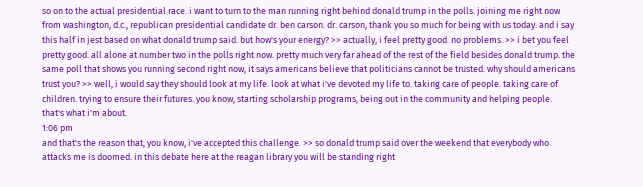so on to the actual presidential race. i want to turn to the man running right behind donald trump in the polls. joining me right now from washington, d.c., republican presidential candidate dr. ben carson. dr. carson, thank you so much for being with us today. and i say this half in jest based on what donald trump said. but how's your energy? >> actually, i feel pretty good. no problems. >> i bet you feel pretty good. all alone at number two in the polls right now. pretty much very far ahead of the rest of the field besides donald trump. the same poll that shows you running second right now, it says americans believe that politicians cannot be trusted. why should americans trust you? >> well, i would say they should look at my life. look at what i've devoted my life to. taking care of people. taking care of children. trying to ensure their futures. you know, starting scholarship programs, being out in the community and helping people. that's what i'm about.
1:06 pm
and that's the reason that, you know, i've accepted this challenge. >> so donald trump said over the weekend that everybody who attacks me is doomed. in this debate here at the reagan library you will be standing right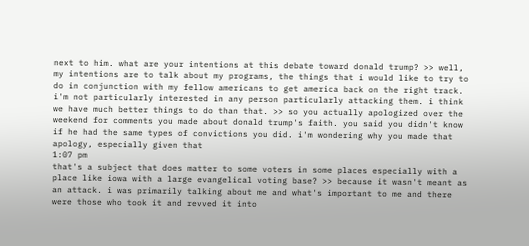next to him. what are your intentions at this debate toward donald trump? >> well, my intentions are to talk about my programs, the things that i would like to try to do in conjunction with my fellow americans to get america back on the right track. i'm not particularly interested in any person particularly attacking them. i think we have much better things to do than that. >> so you actually apologized over the weekend for comments you made about donald trump's faith. you said you didn't know if he had the same types of convictions you did. i'm wondering why you made that apology, especially given that
1:07 pm
that's a subject that does matter to some voters in some places especially with a place like iowa with a large evangelical voting base? >> because it wasn't meant as an attack. i was primarily talking about me and what's important to me and there were those who took it and revved it into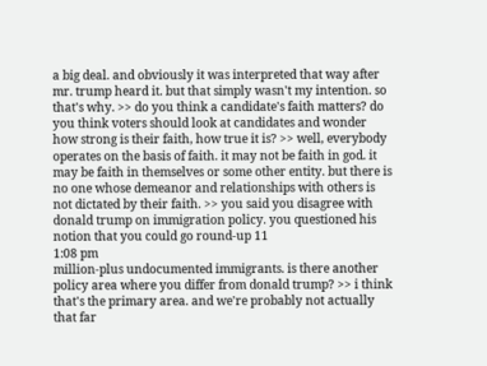a big deal. and obviously it was interpreted that way after mr. trump heard it. but that simply wasn't my intention. so that's why. >> do you think a candidate's faith matters? do you think voters should look at candidates and wonder how strong is their faith, how true it is? >> well, everybody operates on the basis of faith. it may not be faith in god. it may be faith in themselves or some other entity. but there is no one whose demeanor and relationships with others is not dictated by their faith. >> you said you disagree with donald trump on immigration policy. you questioned his notion that you could go round-up 11
1:08 pm
million-plus undocumented immigrants. is there another policy area where you differ from donald trump? >> i think that's the primary area. and we're probably not actually that far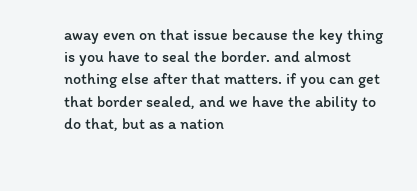away even on that issue because the key thing is you have to seal the border. and almost nothing else after that matters. if you can get that border sealed, and we have the ability to do that, but as a nation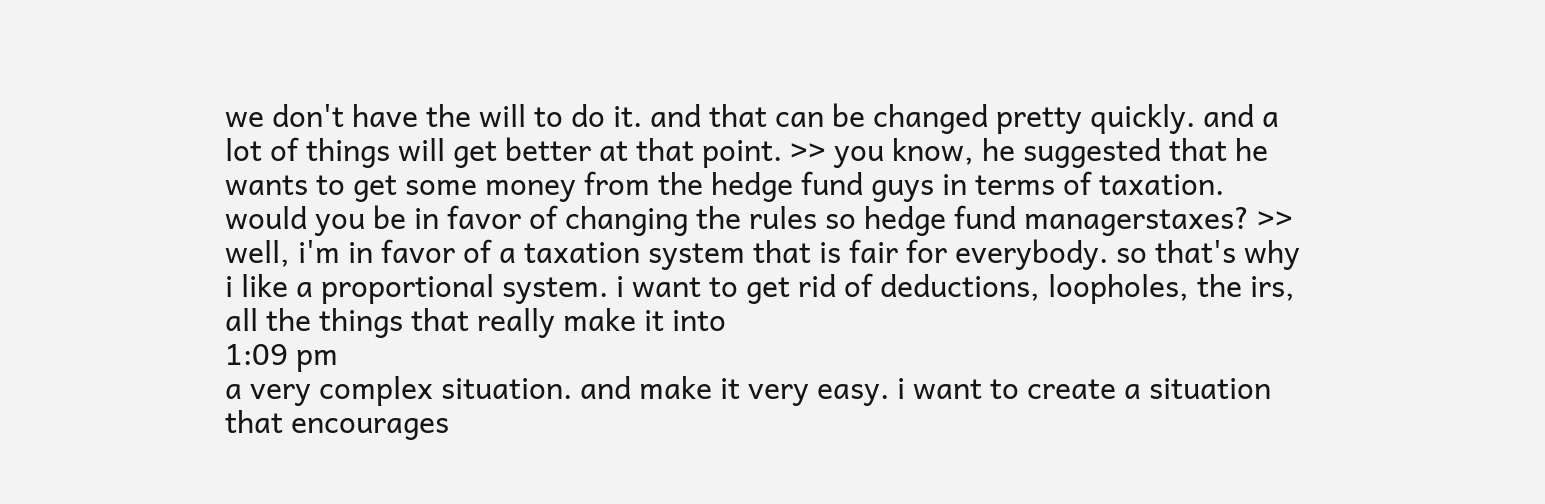we don't have the will to do it. and that can be changed pretty quickly. and a lot of things will get better at that point. >> you know, he suggested that he wants to get some money from the hedge fund guys in terms of taxation. would you be in favor of changing the rules so hedge fund managerstaxes? >> well, i'm in favor of a taxation system that is fair for everybody. so that's why i like a proportional system. i want to get rid of deductions, loopholes, the irs, all the things that really make it into
1:09 pm
a very complex situation. and make it very easy. i want to create a situation that encourages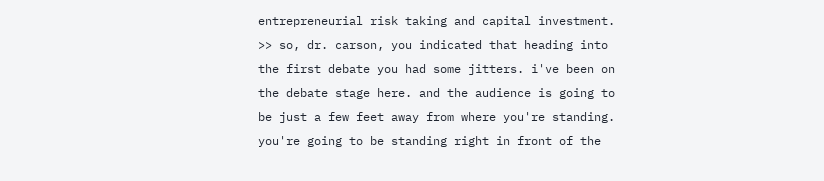entrepreneurial risk taking and capital investment. >> so, dr. carson, you indicated that heading into the first debate you had some jitters. i've been on the debate stage here. and the audience is going to be just a few feet away from where you're standing. you're going to be standing right in front of the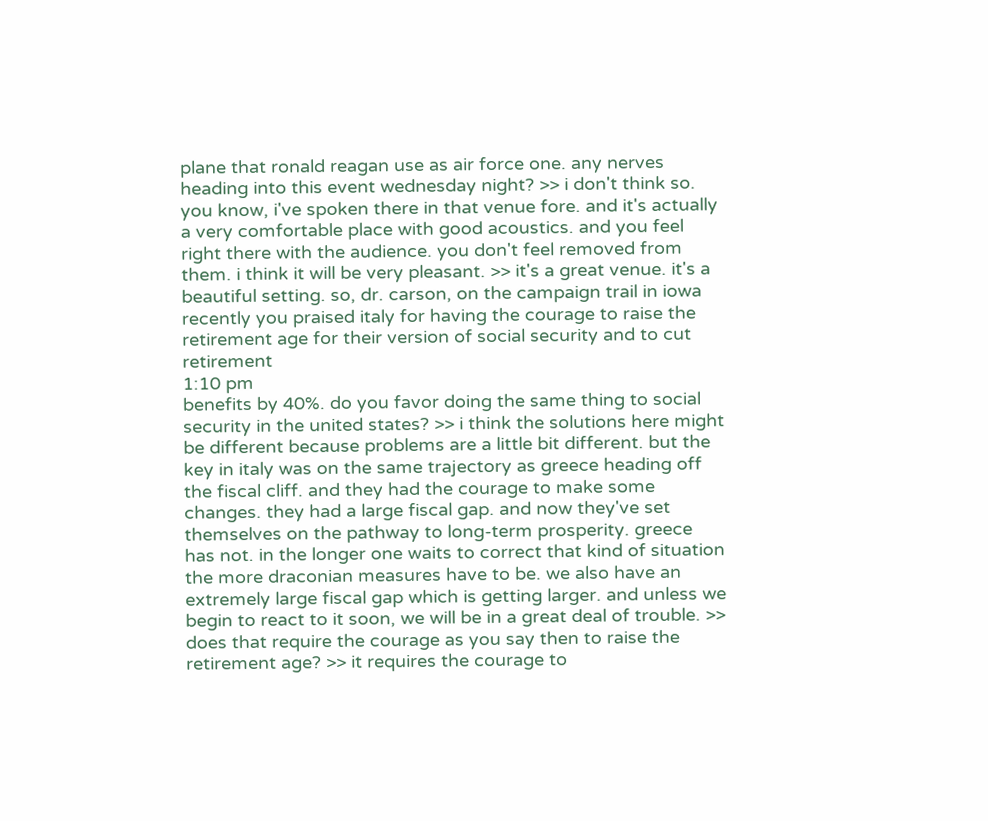plane that ronald reagan use as air force one. any nerves heading into this event wednesday night? >> i don't think so. you know, i've spoken there in that venue fore. and it's actually a very comfortable place with good acoustics. and you feel right there with the audience. you don't feel removed from them. i think it will be very pleasant. >> it's a great venue. it's a beautiful setting. so, dr. carson, on the campaign trail in iowa recently you praised italy for having the courage to raise the retirement age for their version of social security and to cut retirement
1:10 pm
benefits by 40%. do you favor doing the same thing to social security in the united states? >> i think the solutions here might be different because problems are a little bit different. but the key in italy was on the same trajectory as greece heading off the fiscal cliff. and they had the courage to make some changes. they had a large fiscal gap. and now they've set themselves on the pathway to long-term prosperity. greece has not. in the longer one waits to correct that kind of situation the more draconian measures have to be. we also have an extremely large fiscal gap which is getting larger. and unless we begin to react to it soon, we will be in a great deal of trouble. >> does that require the courage as you say then to raise the retirement age? >> it requires the courage to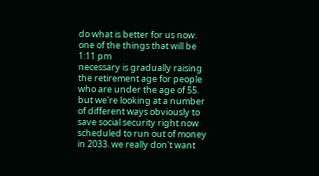do what is better for us now. one of the things that will be
1:11 pm
necessary is gradually raising the retirement age for people who are under the age of 55. but we're looking at a number of different ways obviously to save social security right now scheduled to run out of money in 2033. we really don't want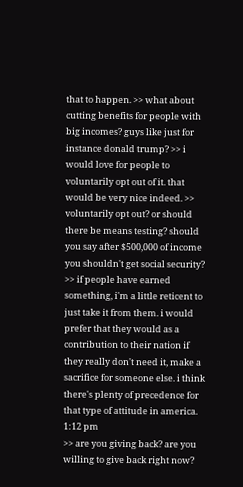that to happen. >> what about cutting benefits for people with big incomes? guys like just for instance donald trump? >> i would love for people to voluntarily opt out of it. that would be very nice indeed. >> voluntarily opt out? or should there be means testing? should you say after $500,000 of income you shouldn't get social security? >> if people have earned something, i'm a little reticent to just take it from them. i would prefer that they would as a contribution to their nation if they really don't need it, make a sacrifice for someone else. i think there's plenty of precedence for that type of attitude in america.
1:12 pm
>> are you giving back? are you willing to give back right now?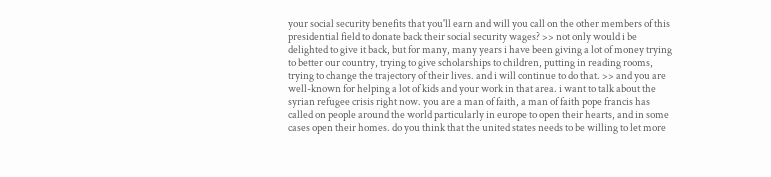your social security benefits that you'll earn and will you call on the other members of this presidential field to donate back their social security wages? >> not only would i be delighted to give it back, but for many, many years i have been giving a lot of money trying to better our country, trying to give scholarships to children, putting in reading rooms, trying to change the trajectory of their lives. and i will continue to do that. >> and you are well-known for helping a lot of kids and your work in that area. i want to talk about the syrian refugee crisis right now. you are a man of faith, a man of faith pope francis has called on people around the world particularly in europe to open their hearts, and in some cases open their homes. do you think that the united states needs to be willing to let more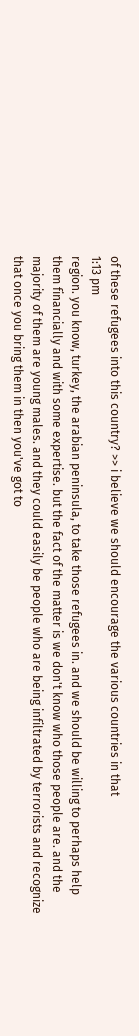of these refugees into this country? >> i believe we should encourage the various countries in that
1:13 pm
region. you know, turkey, the arabian peninsula, to take those refugees in. and we should be willing to perhaps help them financially and with some expertise. but the fact of the matter is we don't know who those people are. and the majority of them are young males. and they could easily be people who are being infiltrated by terrorists and recognize that once you bring them in then you've got to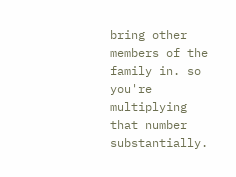bring other members of the family in. so you're multiplying that number substantially.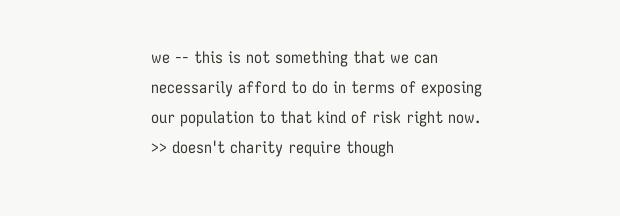we -- this is not something that we can necessarily afford to do in terms of exposing our population to that kind of risk right now. >> doesn't charity require though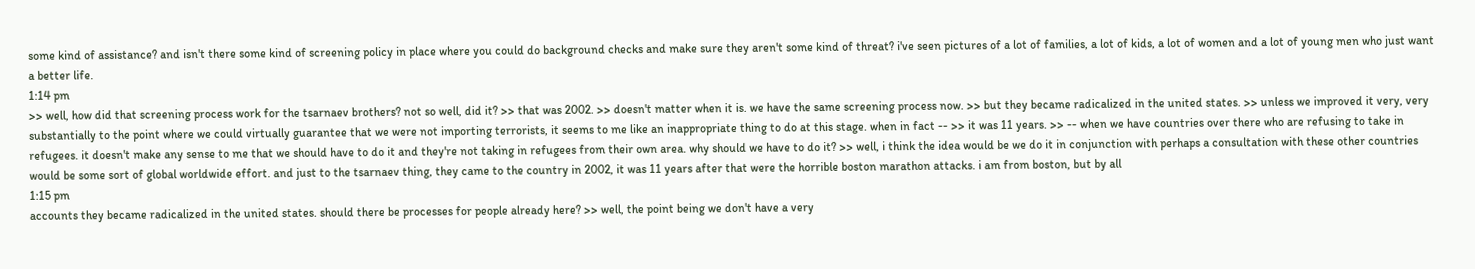some kind of assistance? and isn't there some kind of screening policy in place where you could do background checks and make sure they aren't some kind of threat? i've seen pictures of a lot of families, a lot of kids, a lot of women and a lot of young men who just want a better life.
1:14 pm
>> well, how did that screening process work for the tsarnaev brothers? not so well, did it? >> that was 2002. >> doesn't matter when it is. we have the same screening process now. >> but they became radicalized in the united states. >> unless we improved it very, very substantially to the point where we could virtually guarantee that we were not importing terrorists, it seems to me like an inappropriate thing to do at this stage. when in fact -- >> it was 11 years. >> -- when we have countries over there who are refusing to take in refugees. it doesn't make any sense to me that we should have to do it and they're not taking in refugees from their own area. why should we have to do it? >> well, i think the idea would be we do it in conjunction with perhaps a consultation with these other countries would be some sort of global worldwide effort. and just to the tsarnaev thing, they came to the country in 2002, it was 11 years after that were the horrible boston marathon attacks. i am from boston, but by all
1:15 pm
accounts they became radicalized in the united states. should there be processes for people already here? >> well, the point being we don't have a very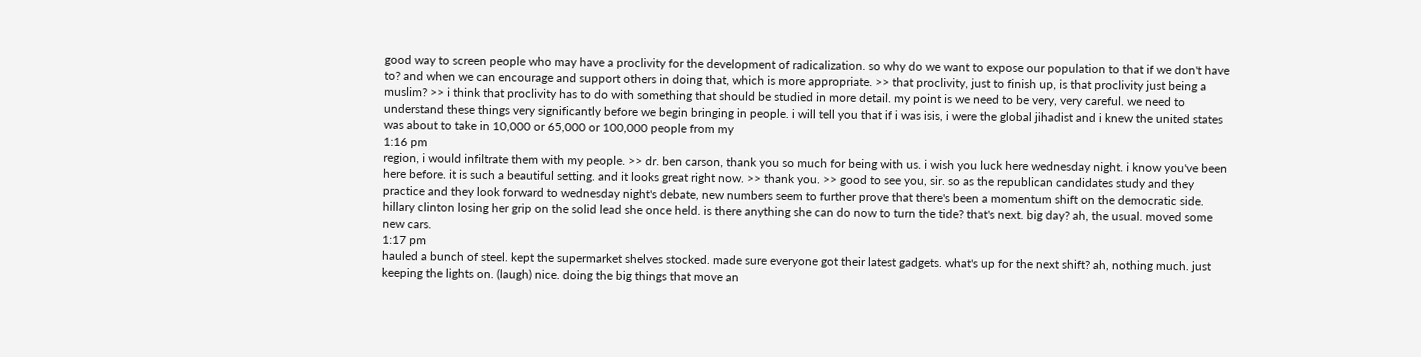good way to screen people who may have a proclivity for the development of radicalization. so why do we want to expose our population to that if we don't have to? and when we can encourage and support others in doing that, which is more appropriate. >> that proclivity, just to finish up, is that proclivity just being a muslim? >> i think that proclivity has to do with something that should be studied in more detail. my point is we need to be very, very careful. we need to understand these things very significantly before we begin bringing in people. i will tell you that if i was isis, i were the global jihadist and i knew the united states was about to take in 10,000 or 65,000 or 100,000 people from my
1:16 pm
region, i would infiltrate them with my people. >> dr. ben carson, thank you so much for being with us. i wish you luck here wednesday night. i know you've been here before. it is such a beautiful setting. and it looks great right now. >> thank you. >> good to see you, sir. so as the republican candidates study and they practice and they look forward to wednesday night's debate, new numbers seem to further prove that there's been a momentum shift on the democratic side. hillary clinton losing her grip on the solid lead she once held. is there anything she can do now to turn the tide? that's next. big day? ah, the usual. moved some new cars.
1:17 pm
hauled a bunch of steel. kept the supermarket shelves stocked. made sure everyone got their latest gadgets. what's up for the next shift? ah, nothing much. just keeping the lights on. (laugh) nice. doing the big things that move an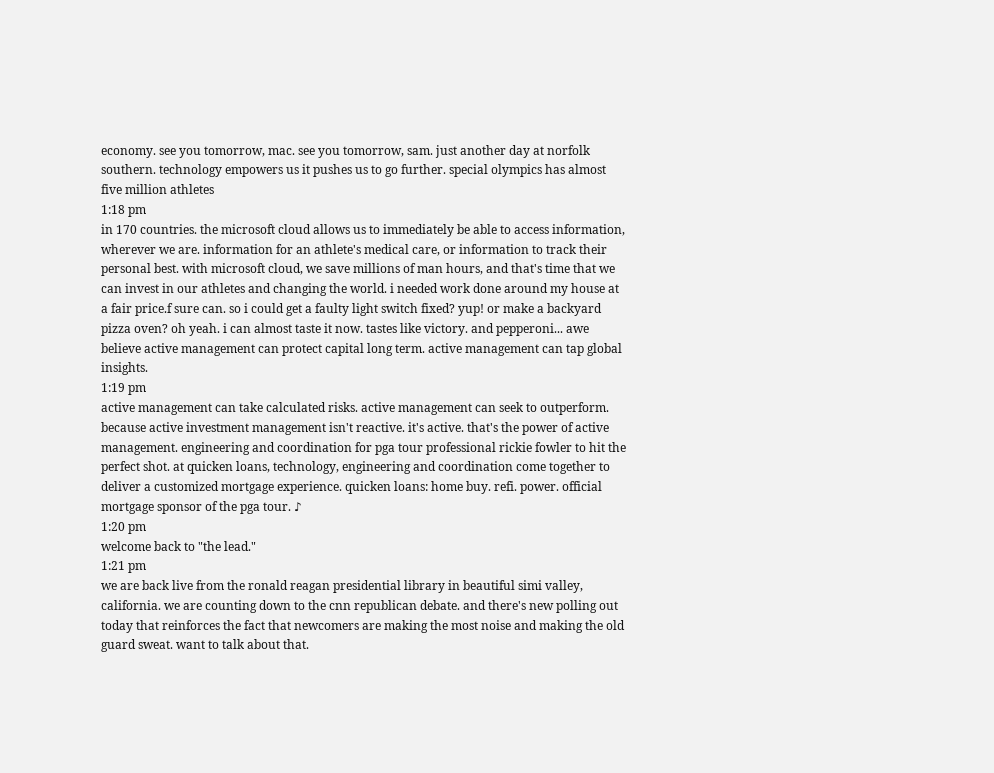economy. see you tomorrow, mac. see you tomorrow, sam. just another day at norfolk southern. technology empowers us it pushes us to go further. special olympics has almost five million athletes
1:18 pm
in 170 countries. the microsoft cloud allows us to immediately be able to access information, wherever we are. information for an athlete's medical care, or information to track their personal best. with microsoft cloud, we save millions of man hours, and that's time that we can invest in our athletes and changing the world. i needed work done around my house at a fair price.f sure can. so i could get a faulty light switch fixed? yup! or make a backyard pizza oven? oh yeah. i can almost taste it now. tastes like victory. and pepperoni... awe believe active management can protect capital long term. active management can tap global insights.
1:19 pm
active management can take calculated risks. active management can seek to outperform. because active investment management isn't reactive. it's active. that's the power of active management. engineering and coordination for pga tour professional rickie fowler to hit the perfect shot. at quicken loans, technology, engineering and coordination come together to deliver a customized mortgage experience. quicken loans: home buy. refi. power. official mortgage sponsor of the pga tour. ♪
1:20 pm
welcome back to "the lead."
1:21 pm
we are back live from the ronald reagan presidential library in beautiful simi valley, california. we are counting down to the cnn republican debate. and there's new polling out today that reinforces the fact that newcomers are making the most noise and making the old guard sweat. want to talk about that.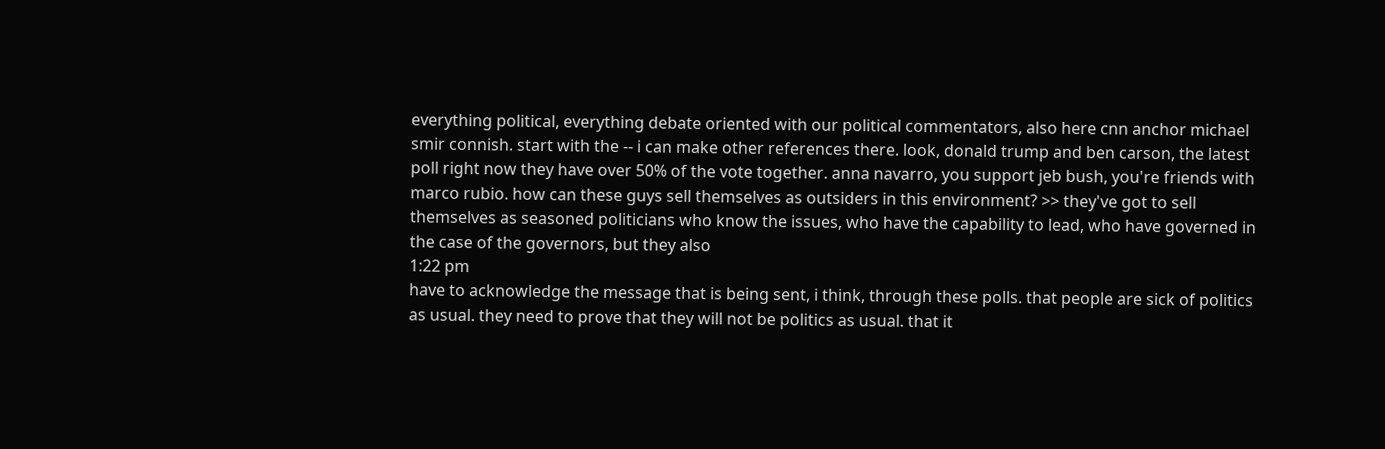everything political, everything debate oriented with our political commentators, also here cnn anchor michael smir connish. start with the -- i can make other references there. look, donald trump and ben carson, the latest poll right now they have over 50% of the vote together. anna navarro, you support jeb bush, you're friends with marco rubio. how can these guys sell themselves as outsiders in this environment? >> they've got to sell themselves as seasoned politicians who know the issues, who have the capability to lead, who have governed in the case of the governors, but they also
1:22 pm
have to acknowledge the message that is being sent, i think, through these polls. that people are sick of politics as usual. they need to prove that they will not be politics as usual. that it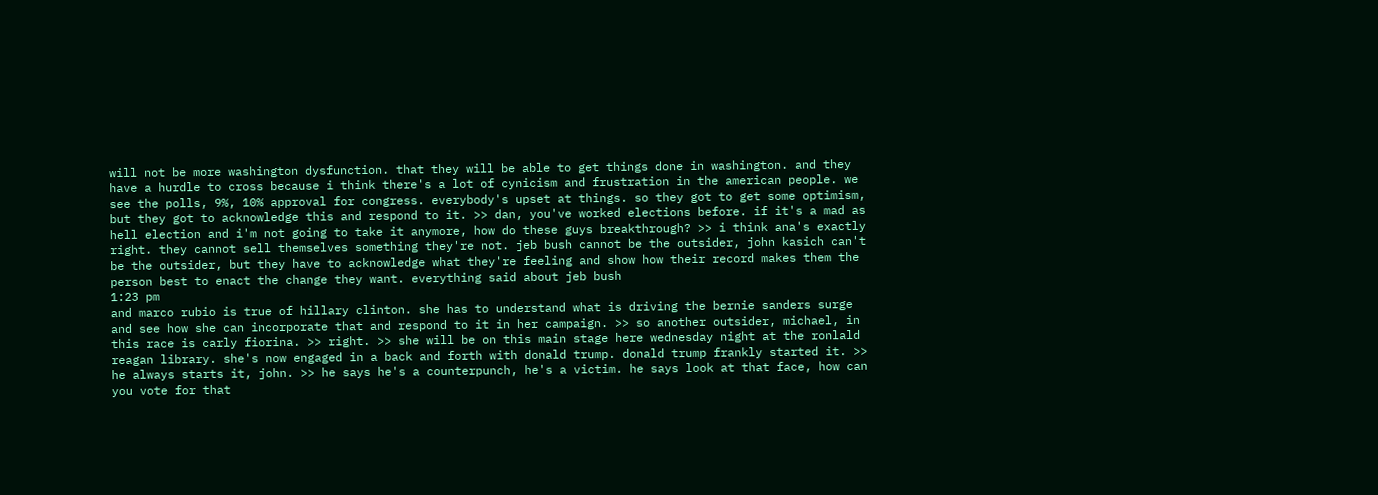will not be more washington dysfunction. that they will be able to get things done in washington. and they have a hurdle to cross because i think there's a lot of cynicism and frustration in the american people. we see the polls, 9%, 10% approval for congress. everybody's upset at things. so they got to get some optimism, but they got to acknowledge this and respond to it. >> dan, you've worked elections before. if it's a mad as hell election and i'm not going to take it anymore, how do these guys breakthrough? >> i think ana's exactly right. they cannot sell themselves something they're not. jeb bush cannot be the outsider, john kasich can't be the outsider, but they have to acknowledge what they're feeling and show how their record makes them the person best to enact the change they want. everything said about jeb bush
1:23 pm
and marco rubio is true of hillary clinton. she has to understand what is driving the bernie sanders surge and see how she can incorporate that and respond to it in her campaign. >> so another outsider, michael, in this race is carly fiorina. >> right. >> she will be on this main stage here wednesday night at the ronlald reagan library. she's now engaged in a back and forth with donald trump. donald trump frankly started it. >> he always starts it, john. >> he says he's a counterpunch, he's a victim. he says look at that face, how can you vote for that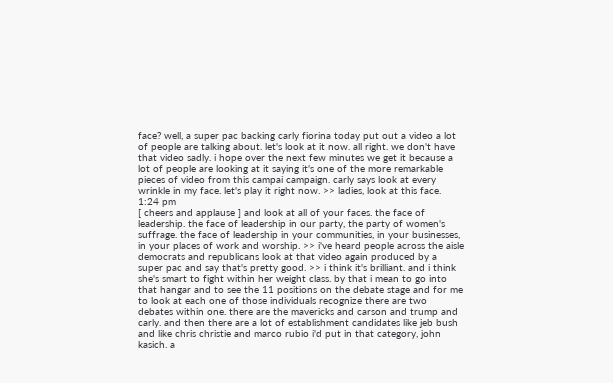face? well, a super pac backing carly fiorina today put out a video a lot of people are talking about. let's look at it now. all right. we don't have that video sadly. i hope over the next few minutes we get it because a lot of people are looking at it saying it's one of the more remarkable pieces of video from this campai campaign. carly says look at every wrinkle in my face. let's play it right now. >> ladies, look at this face.
1:24 pm
[ cheers and applause ] and look at all of your faces. the face of leadership. the face of leadership in our party, the party of women's suffrage. the face of leadership in your communities, in your businesses, in your places of work and worship. >> i've heard people across the aisle democrats and republicans look at that video again produced by a super pac and say that's pretty good. >> i think it's brilliant. and i think she's smart to fight within her weight class. by that i mean to go into that hangar and to see the 11 positions on the debate stage and for me to look at each one of those individuals recognize there are two debates within one. there are the mavericks and carson and trump and carly. and then there are a lot of establishment candidates like jeb bush and like chris christie and marco rubio i'd put in that category, john kasich. a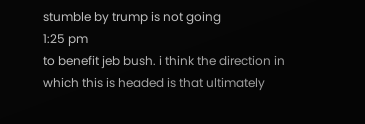stumble by trump is not going
1:25 pm
to benefit jeb bush. i think the direction in which this is headed is that ultimately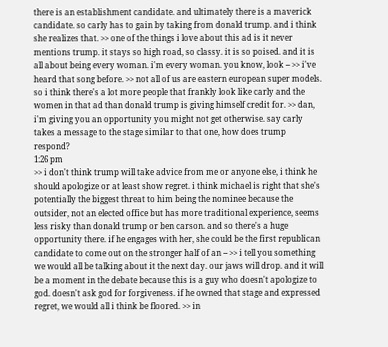there is an establishment candidate. and ultimately there is a maverick candidate. so carly has to gain by taking from donald trump. and i think she realizes that. >> one of the things i love about this ad is it never mentions trump. it stays so high road, so classy. it is so poised. and it is all about being every woman. i'm every woman. you know, look -- >> i've heard that song before. >> not all of us are eastern european super models. so i think there's a lot more people that frankly look like carly and the women in that ad than donald trump is giving himself credit for. >> dan, i'm giving you an opportunity you might not get otherwise. say carly takes a message to the stage similar to that one, how does trump respond?
1:26 pm
>> i don't think trump will take advice from me or anyone else, i think he should apologize or at least show regret. i think michael is right that she's potentially the biggest threat to him being the nominee because the outsider, not an elected office but has more traditional experience, seems less risky than donald trump or ben carson. and so there's a huge opportunity there. if he engages with her, she could be the first republican candidate to come out on the stronger half of an -- >> i tell you something we would all be talking about it the next day. our jaws will drop. and it will be a moment in the debate because this is a guy who doesn't apologize to god. doesn't ask god for forgiveness. if he owned that stage and expressed regret, we would all i think be floored. >> in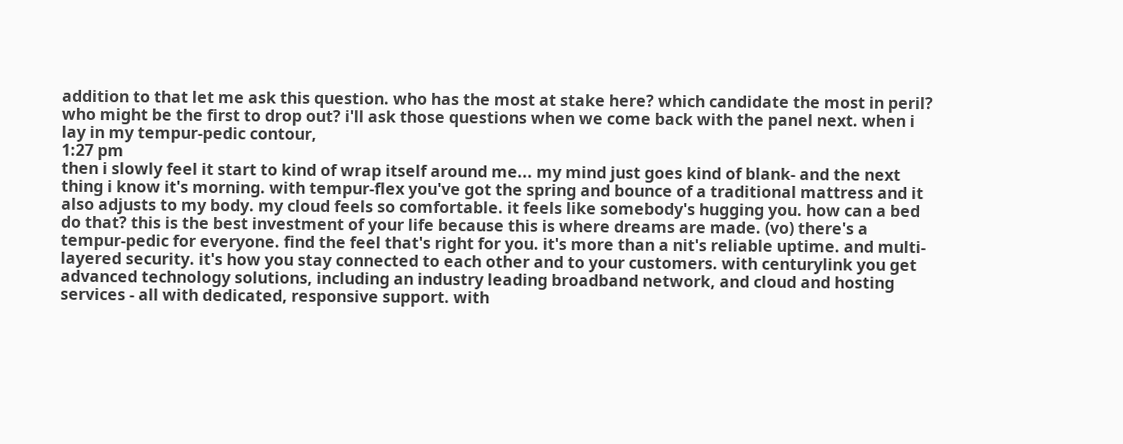addition to that let me ask this question. who has the most at stake here? which candidate the most in peril? who might be the first to drop out? i'll ask those questions when we come back with the panel next. when i lay in my tempur-pedic contour,
1:27 pm
then i slowly feel it start to kind of wrap itself around me... my mind just goes kind of blank- and the next thing i know it's morning. with tempur-flex you've got the spring and bounce of a traditional mattress and it also adjusts to my body. my cloud feels so comfortable. it feels like somebody's hugging you. how can a bed do that? this is the best investment of your life because this is where dreams are made. (vo) there's a tempur-pedic for everyone. find the feel that's right for you. it's more than a nit's reliable uptime. and multi-layered security. it's how you stay connected to each other and to your customers. with centurylink you get advanced technology solutions, including an industry leading broadband network, and cloud and hosting services - all with dedicated, responsive support. with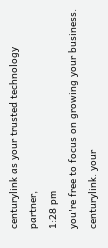centurylink as your trusted technology partner,
1:28 pm
you're free to focus on growing your business. centurylink. your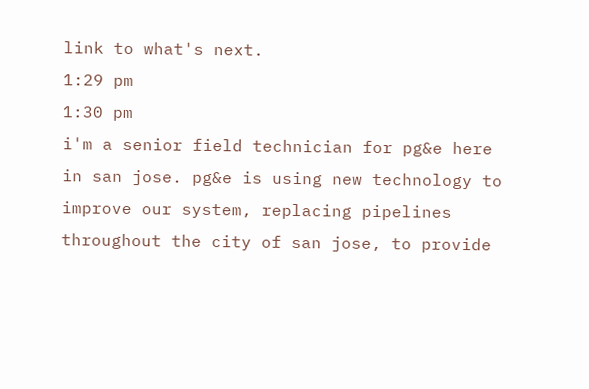link to what's next.
1:29 pm
1:30 pm
i'm a senior field technician for pg&e here in san jose. pg&e is using new technology to improve our system, replacing pipelines throughout the city of san jose, to provide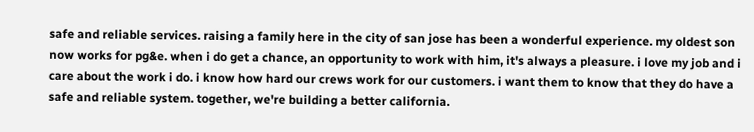safe and reliable services. raising a family here in the city of san jose has been a wonderful experience. my oldest son now works for pg&e. when i do get a chance, an opportunity to work with him, it's always a pleasure. i love my job and i care about the work i do. i know how hard our crews work for our customers. i want them to know that they do have a safe and reliable system. together, we're building a better california.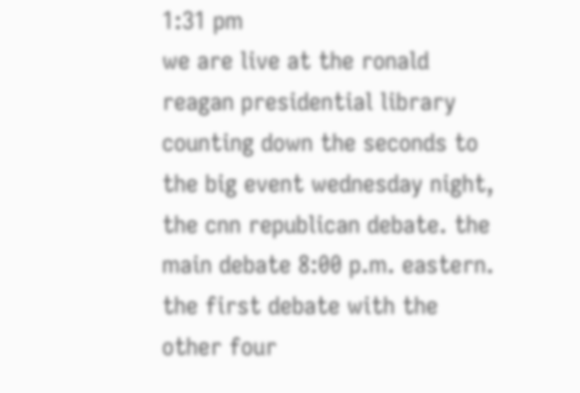1:31 pm
we are live at the ronald reagan presidential library counting down the seconds to the big event wednesday night, the cnn republican debate. the main debate 8:00 p.m. eastern. the first debate with the other four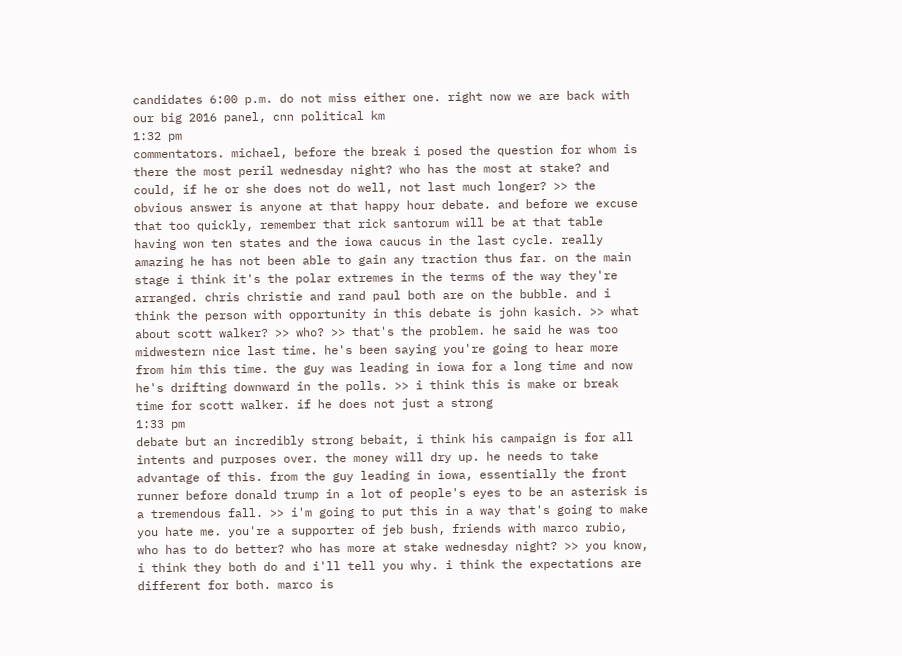candidates 6:00 p.m. do not miss either one. right now we are back with our big 2016 panel, cnn political km
1:32 pm
commentators. michael, before the break i posed the question for whom is there the most peril wednesday night? who has the most at stake? and could, if he or she does not do well, not last much longer? >> the obvious answer is anyone at that happy hour debate. and before we excuse that too quickly, remember that rick santorum will be at that table having won ten states and the iowa caucus in the last cycle. really amazing he has not been able to gain any traction thus far. on the main stage i think it's the polar extremes in the terms of the way they're arranged. chris christie and rand paul both are on the bubble. and i think the person with opportunity in this debate is john kasich. >> what about scott walker? >> who? >> that's the problem. he said he was too midwestern nice last time. he's been saying you're going to hear more from him this time. the guy was leading in iowa for a long time and now he's drifting downward in the polls. >> i think this is make or break time for scott walker. if he does not just a strong
1:33 pm
debate but an incredibly strong bebait, i think his campaign is for all intents and purposes over. the money will dry up. he needs to take advantage of this. from the guy leading in iowa, essentially the front runner before donald trump in a lot of people's eyes to be an asterisk is a tremendous fall. >> i'm going to put this in a way that's going to make you hate me. you're a supporter of jeb bush, friends with marco rubio, who has to do better? who has more at stake wednesday night? >> you know, i think they both do and i'll tell you why. i think the expectations are different for both. marco is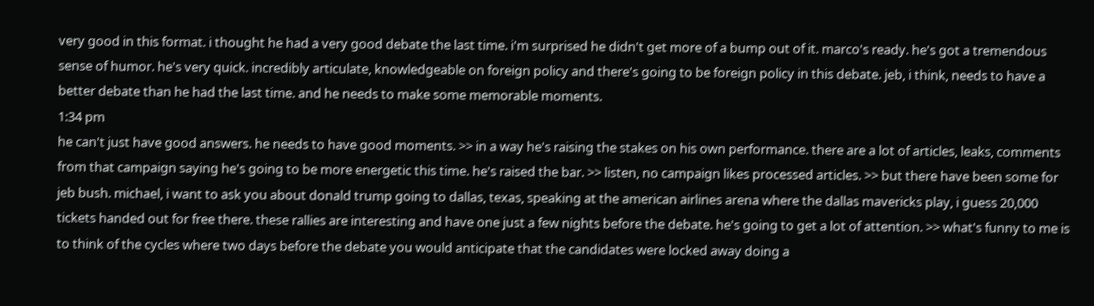very good in this format. i thought he had a very good debate the last time. i'm surprised he didn't get more of a bump out of it. marco's ready. he's got a tremendous sense of humor. he's very quick. incredibly articulate, knowledgeable on foreign policy and there's going to be foreign policy in this debate. jeb, i think, needs to have a better debate than he had the last time. and he needs to make some memorable moments.
1:34 pm
he can't just have good answers. he needs to have good moments. >> in a way he's raising the stakes on his own performance. there are a lot of articles, leaks, comments from that campaign saying he's going to be more energetic this time. he's raised the bar. >> listen, no campaign likes processed articles. >> but there have been some for jeb bush. michael, i want to ask you about donald trump going to dallas, texas, speaking at the american airlines arena where the dallas mavericks play, i guess 20,000 tickets handed out for free there. these rallies are interesting and have one just a few nights before the debate. he's going to get a lot of attention. >> what's funny to me is to think of the cycles where two days before the debate you would anticipate that the candidates were locked away doing a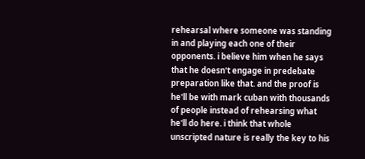rehearsal where someone was standing in and playing each one of their opponents. i believe him when he says that he doesn't engage in predebate preparation like that. and the proof is he'll be with mark cuban with thousands of people instead of rehearsing what he'll do here. i think that whole unscripted nature is really the key to his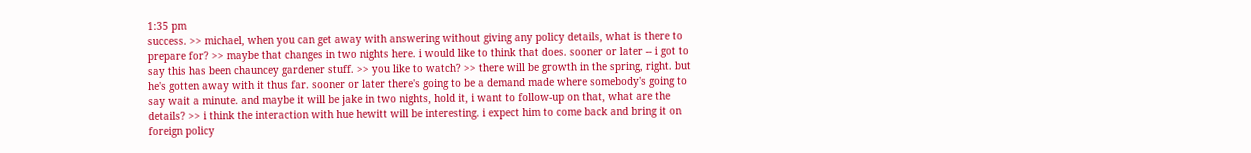1:35 pm
success. >> michael, when you can get away with answering without giving any policy details, what is there to prepare for? >> maybe that changes in two nights here. i would like to think that does. sooner or later -- i got to say this has been chauncey gardener stuff. >> you like to watch? >> there will be growth in the spring, right. but he's gotten away with it thus far. sooner or later there's going to be a demand made where somebody's going to say wait a minute. and maybe it will be jake in two nights, hold it, i want to follow-up on that, what are the details? >> i think the interaction with hue hewitt will be interesting. i expect him to come back and bring it on foreign policy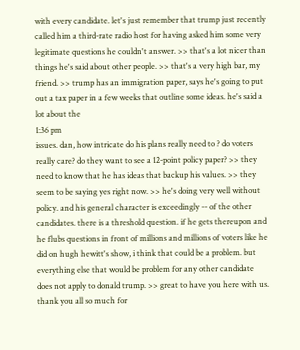with every candidate. let's just remember that trump just recently called him a third-rate radio host for having asked him some very legitimate questions he couldn't answer. >> that's a lot nicer than things he's said about other people. >> that's a very high bar, my friend. >> trump has an immigration paper, says he's going to put out a tax paper in a few weeks that outline some ideas. he's said a lot about the
1:36 pm
issues. dan, how intricate do his plans really need to ? do voters really care? do they want to see a 12-point policy paper? >> they need to know that he has ideas that backup his values. >> they seem to be saying yes right now. >> he's doing very well without policy. and his general character is exceedingly -- of the other candidates. there is a threshold question. if he gets thereupon and he flubs questions in front of millions and millions of voters like he did on hugh hewitt's show, i think that could be a problem. but everything else that would be problem for any other candidate does not apply to donald trump. >> great to have you here with us. thank you all so much for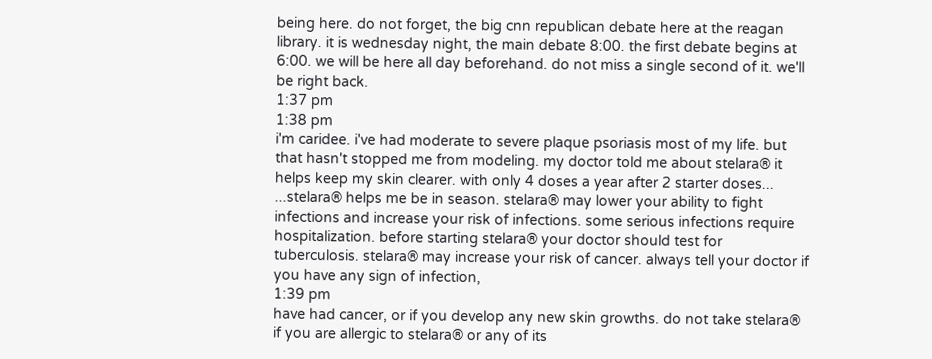being here. do not forget, the big cnn republican debate here at the reagan library. it is wednesday night, the main debate 8:00. the first debate begins at 6:00. we will be here all day beforehand. do not miss a single second of it. we'll be right back.
1:37 pm
1:38 pm
i'm caridee. i've had moderate to severe plaque psoriasis most of my life. but that hasn't stopped me from modeling. my doctor told me about stelara® it helps keep my skin clearer. with only 4 doses a year after 2 starter doses... ...stelara® helps me be in season. stelara® may lower your ability to fight infections and increase your risk of infections. some serious infections require hospitalization. before starting stelara® your doctor should test for tuberculosis. stelara® may increase your risk of cancer. always tell your doctor if you have any sign of infection,
1:39 pm
have had cancer, or if you develop any new skin growths. do not take stelara® if you are allergic to stelara® or any of its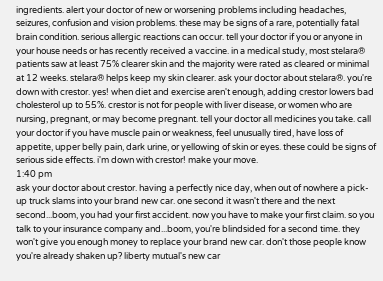ingredients. alert your doctor of new or worsening problems including headaches, seizures, confusion and vision problems. these may be signs of a rare, potentially fatal brain condition. serious allergic reactions can occur. tell your doctor if you or anyone in your house needs or has recently received a vaccine. in a medical study, most stelara® patients saw at least 75% clearer skin and the majority were rated as cleared or minimal at 12 weeks. stelara® helps keep my skin clearer. ask your doctor about stelara®. you're down with crestor. yes! when diet and exercise aren't enough, adding crestor lowers bad cholesterol up to 55%. crestor is not for people with liver disease, or women who are nursing, pregnant, or may become pregnant. tell your doctor all medicines you take. call your doctor if you have muscle pain or weakness, feel unusually tired, have loss of appetite, upper belly pain, dark urine, or yellowing of skin or eyes. these could be signs of serious side effects. i'm down with crestor! make your move.
1:40 pm
ask your doctor about crestor. having a perfectly nice day, when out of nowhere a pick-up truck slams into your brand new car. one second it wasn't there and the next second...boom, you had your first accident. now you have to make your first claim. so you talk to your insurance company and...boom, you're blindsided for a second time. they won't give you enough money to replace your brand new car. don't those people know you're already shaken up? liberty mutual's new car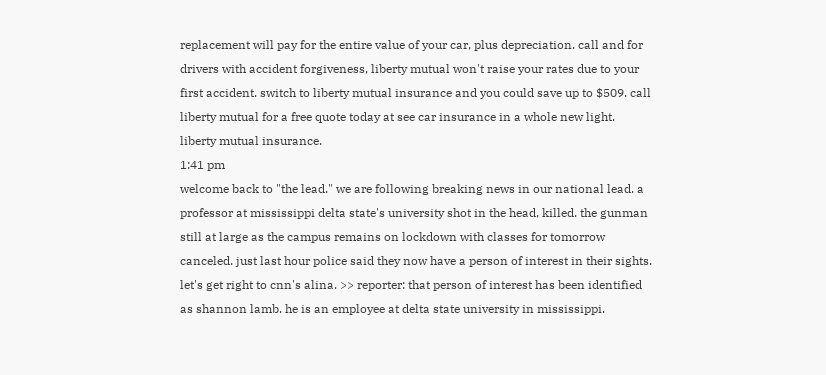replacement will pay for the entire value of your car, plus depreciation. call and for drivers with accident forgiveness, liberty mutual won't raise your rates due to your first accident. switch to liberty mutual insurance and you could save up to $509. call liberty mutual for a free quote today at see car insurance in a whole new light. liberty mutual insurance.
1:41 pm
welcome back to "the lead." we are following breaking news in our national lead. a professor at mississippi delta state's university shot in the head, killed. the gunman still at large as the campus remains on lockdown with classes for tomorrow canceled. just last hour police said they now have a person of interest in their sights. let's get right to cnn's alina. >> reporter: that person of interest has been identified as shannon lamb. he is an employee at delta state university in mississippi.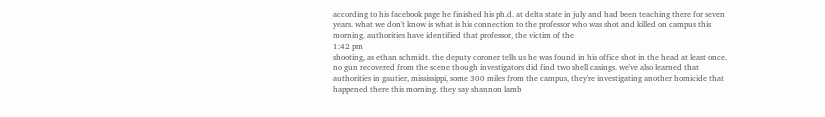according to his facebook page he finished his ph.d. at delta state in july and had been teaching there for seven years. what we don't know is what is his connection to the professor who was shot and killed on campus this morning. authorities have identified that professor, the victim of the
1:42 pm
shooting, as ethan schmidt. the deputy coroner tells us he was found in his office shot in the head at least once. no gun recovered from the scene though investigators did find two shell casings. we've also learned that authorities in gautier, mississippi, some 300 miles from the campus, they're investigating another homicide that happened there this morning. they say shannon lamb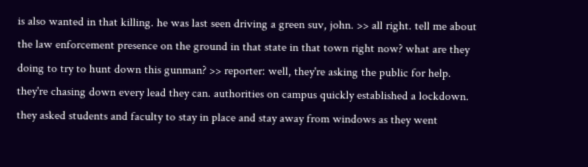is also wanted in that killing. he was last seen driving a green suv, john. >> all right. tell me about the law enforcement presence on the ground in that state in that town right now? what are they doing to try to hunt down this gunman? >> reporter: well, they're asking the public for help. they're chasing down every lead they can. authorities on campus quickly established a lockdown. they asked students and faculty to stay in place and stay away from windows as they went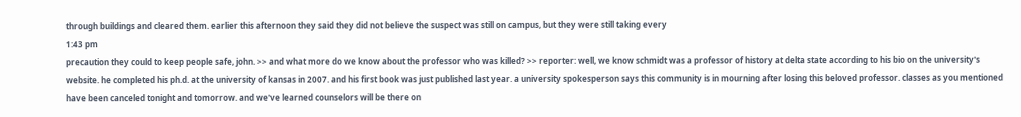through buildings and cleared them. earlier this afternoon they said they did not believe the suspect was still on campus, but they were still taking every
1:43 pm
precaution they could to keep people safe, john. >> and what more do we know about the professor who was killed? >> reporter: well, we know schmidt was a professor of history at delta state according to his bio on the university's website. he completed his ph.d. at the university of kansas in 2007. and his first book was just published last year. a university spokesperson says this community is in mourning after losing this beloved professor. classes as you mentioned have been canceled tonight and tomorrow. and we've learned counselors will be there on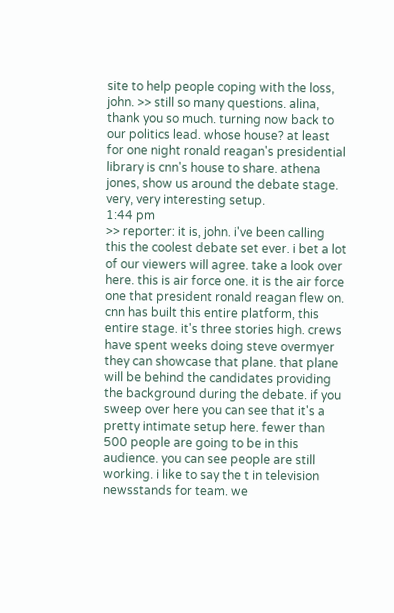site to help people coping with the loss, john. >> still so many questions. alina, thank you so much. turning now back to our politics lead. whose house? at least for one night ronald reagan's presidential library is cnn's house to share. athena jones, show us around the debate stage. very, very interesting setup.
1:44 pm
>> reporter: it is, john. i've been calling this the coolest debate set ever. i bet a lot of our viewers will agree. take a look over here. this is air force one. it is the air force one that president ronald reagan flew on. cnn has built this entire platform, this entire stage. it's three stories high. crews have spent weeks doing steve overmyer they can showcase that plane. that plane will be behind the candidates providing the background during the debate. if you sweep over here you can see that it's a pretty intimate setup here. fewer than 500 people are going to be in this audience. you can see people are still working. i like to say the t in television newsstands for team. we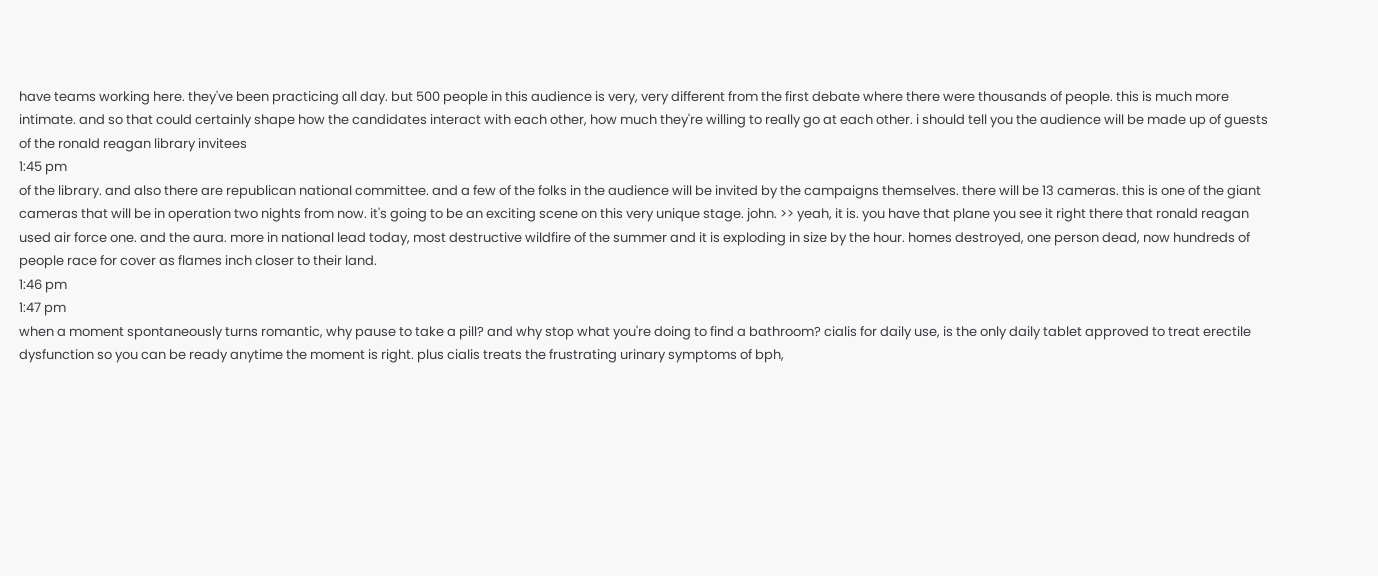have teams working here. they've been practicing all day. but 500 people in this audience is very, very different from the first debate where there were thousands of people. this is much more intimate. and so that could certainly shape how the candidates interact with each other, how much they're willing to really go at each other. i should tell you the audience will be made up of guests of the ronald reagan library invitees
1:45 pm
of the library. and also there are republican national committee. and a few of the folks in the audience will be invited by the campaigns themselves. there will be 13 cameras. this is one of the giant cameras that will be in operation two nights from now. it's going to be an exciting scene on this very unique stage. john. >> yeah, it is. you have that plane you see it right there that ronald reagan used air force one. and the aura. more in national lead today, most destructive wildfire of the summer and it is exploding in size by the hour. homes destroyed, one person dead, now hundreds of people race for cover as flames inch closer to their land.
1:46 pm
1:47 pm
when a moment spontaneously turns romantic, why pause to take a pill? and why stop what you're doing to find a bathroom? cialis for daily use, is the only daily tablet approved to treat erectile dysfunction so you can be ready anytime the moment is right. plus cialis treats the frustrating urinary symptoms of bph,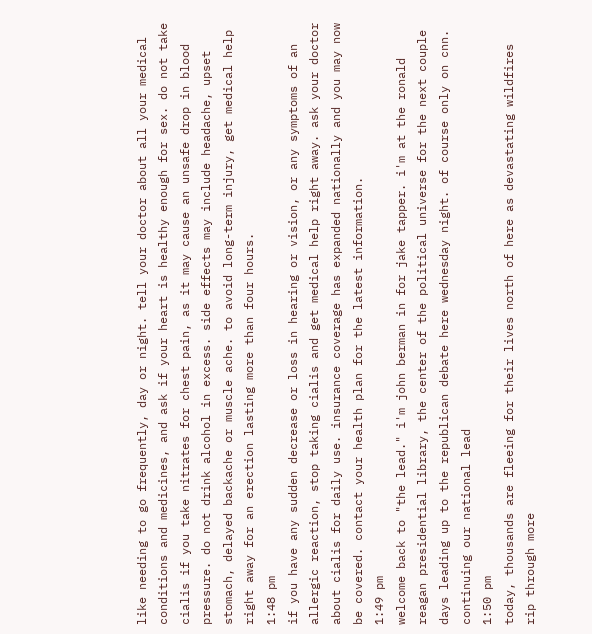like needing to go frequently, day or night. tell your doctor about all your medical conditions and medicines, and ask if your heart is healthy enough for sex. do not take cialis if you take nitrates for chest pain, as it may cause an unsafe drop in blood pressure. do not drink alcohol in excess. side effects may include headache, upset stomach, delayed backache or muscle ache. to avoid long-term injury, get medical help right away for an erection lasting more than four hours.
1:48 pm
if you have any sudden decrease or loss in hearing or vision, or any symptoms of an allergic reaction, stop taking cialis and get medical help right away. ask your doctor about cialis for daily use. insurance coverage has expanded nationally and you may now be covered. contact your health plan for the latest information.
1:49 pm
welcome back to "the lead." i'm john berman in for jake tapper. i'm at the ronald reagan presidential library, the center of the political universe for the next couple days leading up to the republican debate here wednesday night. of course only on cnn. continuing our national lead
1:50 pm
today, thousands are fleeing for their lives north of here as devastating wildfires rip through more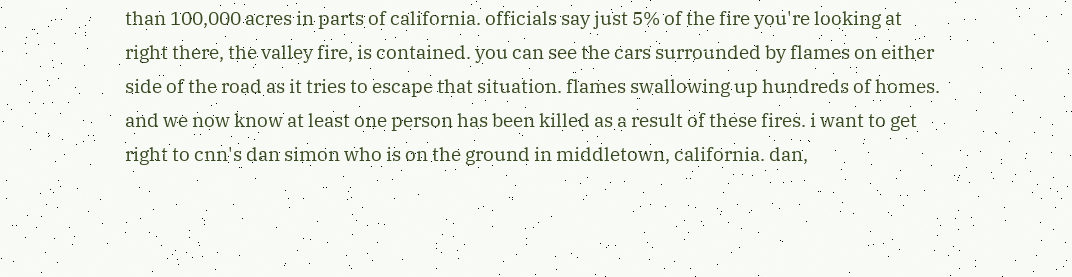than 100,000 acres in parts of california. officials say just 5% of the fire you're looking at right there, the valley fire, is contained. you can see the cars surrounded by flames on either side of the road as it tries to escape that situation. flames swallowing up hundreds of homes. and we now know at least one person has been killed as a result of these fires. i want to get right to cnn's dan simon who is on the ground in middletown, california. dan,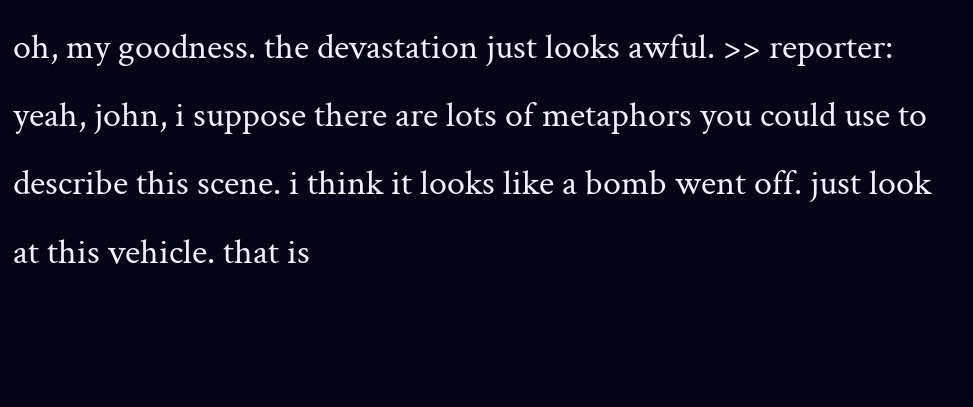oh, my goodness. the devastation just looks awful. >> reporter: yeah, john, i suppose there are lots of metaphors you could use to describe this scene. i think it looks like a bomb went off. just look at this vehicle. that is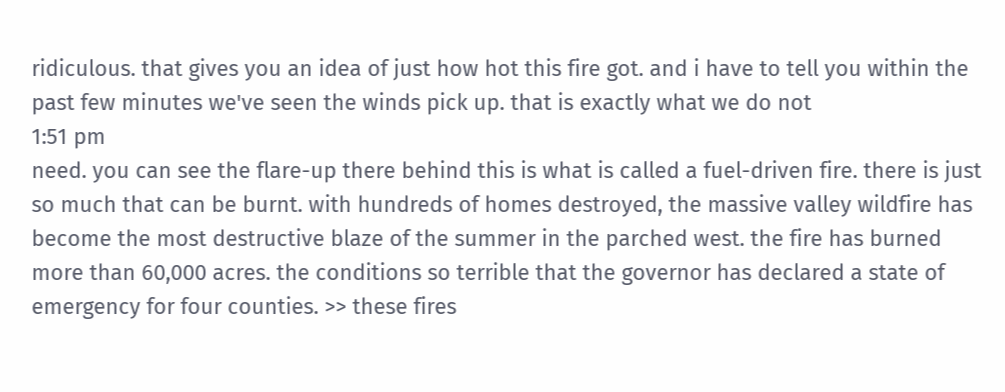ridiculous. that gives you an idea of just how hot this fire got. and i have to tell you within the past few minutes we've seen the winds pick up. that is exactly what we do not
1:51 pm
need. you can see the flare-up there behind this is what is called a fuel-driven fire. there is just so much that can be burnt. with hundreds of homes destroyed, the massive valley wildfire has become the most destructive blaze of the summer in the parched west. the fire has burned more than 60,000 acres. the conditions so terrible that the governor has declared a state of emergency for four counties. >> these fires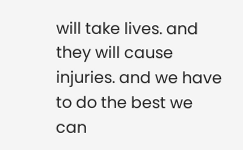will take lives. and they will cause injuries. and we have to do the best we can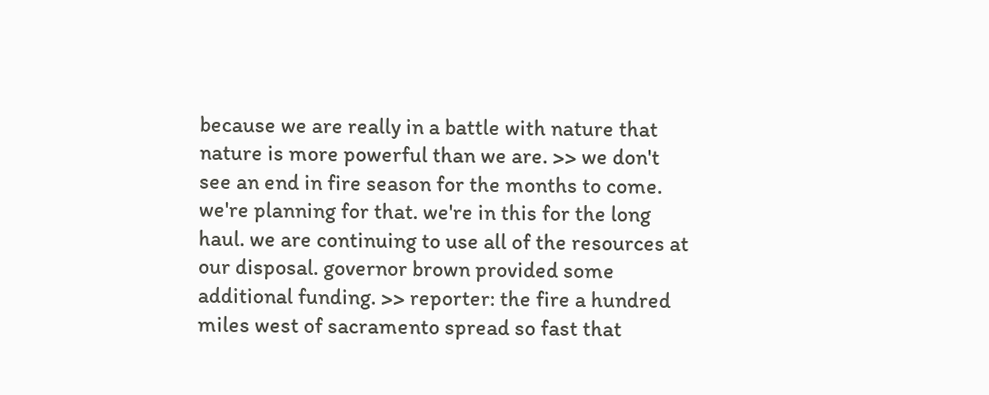because we are really in a battle with nature that nature is more powerful than we are. >> we don't see an end in fire season for the months to come. we're planning for that. we're in this for the long haul. we are continuing to use all of the resources at our disposal. governor brown provided some additional funding. >> reporter: the fire a hundred miles west of sacramento spread so fast that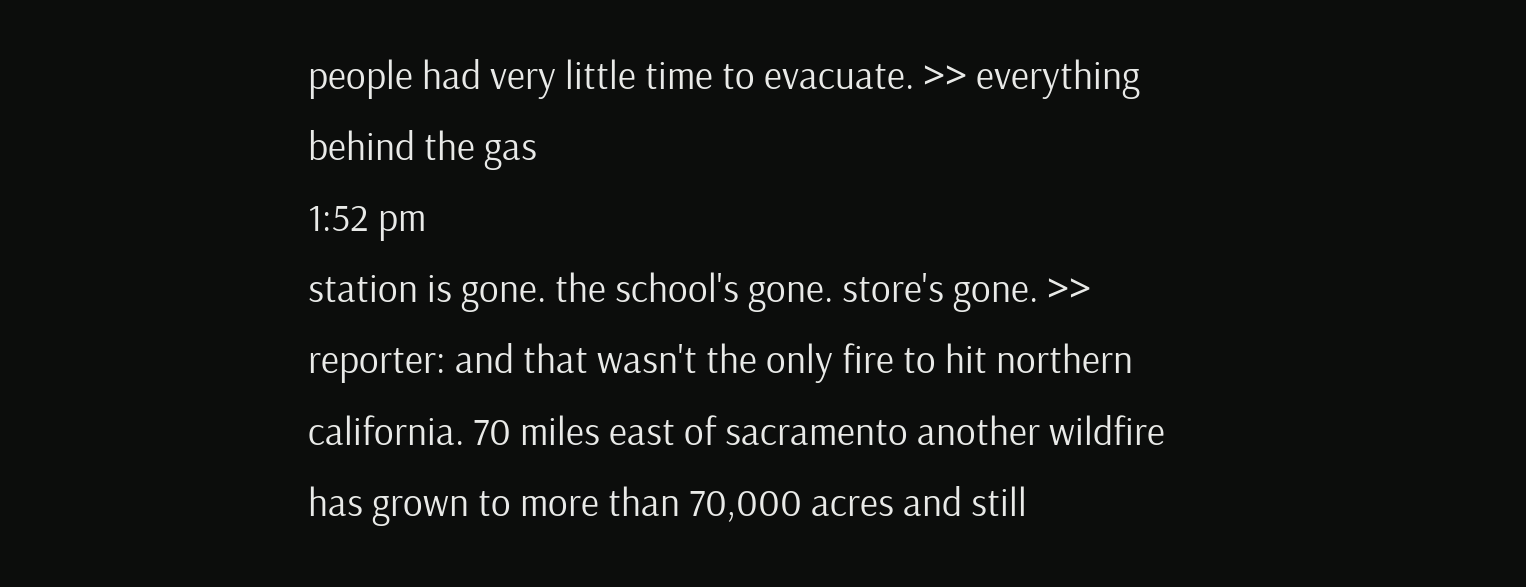people had very little time to evacuate. >> everything behind the gas
1:52 pm
station is gone. the school's gone. store's gone. >> reporter: and that wasn't the only fire to hit northern california. 70 miles east of sacramento another wildfire has grown to more than 70,000 acres and still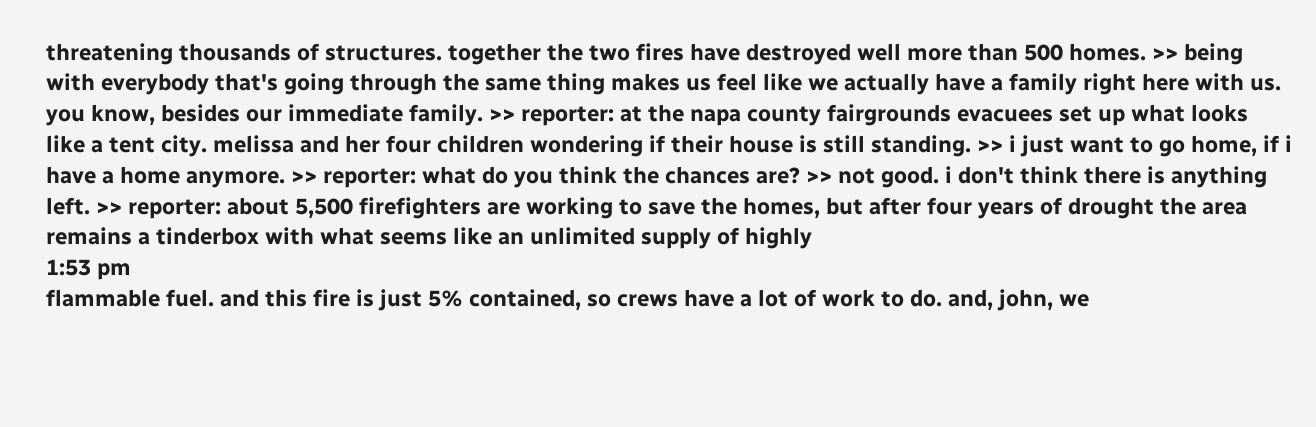threatening thousands of structures. together the two fires have destroyed well more than 500 homes. >> being with everybody that's going through the same thing makes us feel like we actually have a family right here with us. you know, besides our immediate family. >> reporter: at the napa county fairgrounds evacuees set up what looks like a tent city. melissa and her four children wondering if their house is still standing. >> i just want to go home, if i have a home anymore. >> reporter: what do you think the chances are? >> not good. i don't think there is anything left. >> reporter: about 5,500 firefighters are working to save the homes, but after four years of drought the area remains a tinderbox with what seems like an unlimited supply of highly
1:53 pm
flammable fuel. and this fire is just 5% contained, so crews have a lot of work to do. and, john, we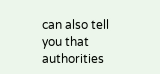can also tell you that authorities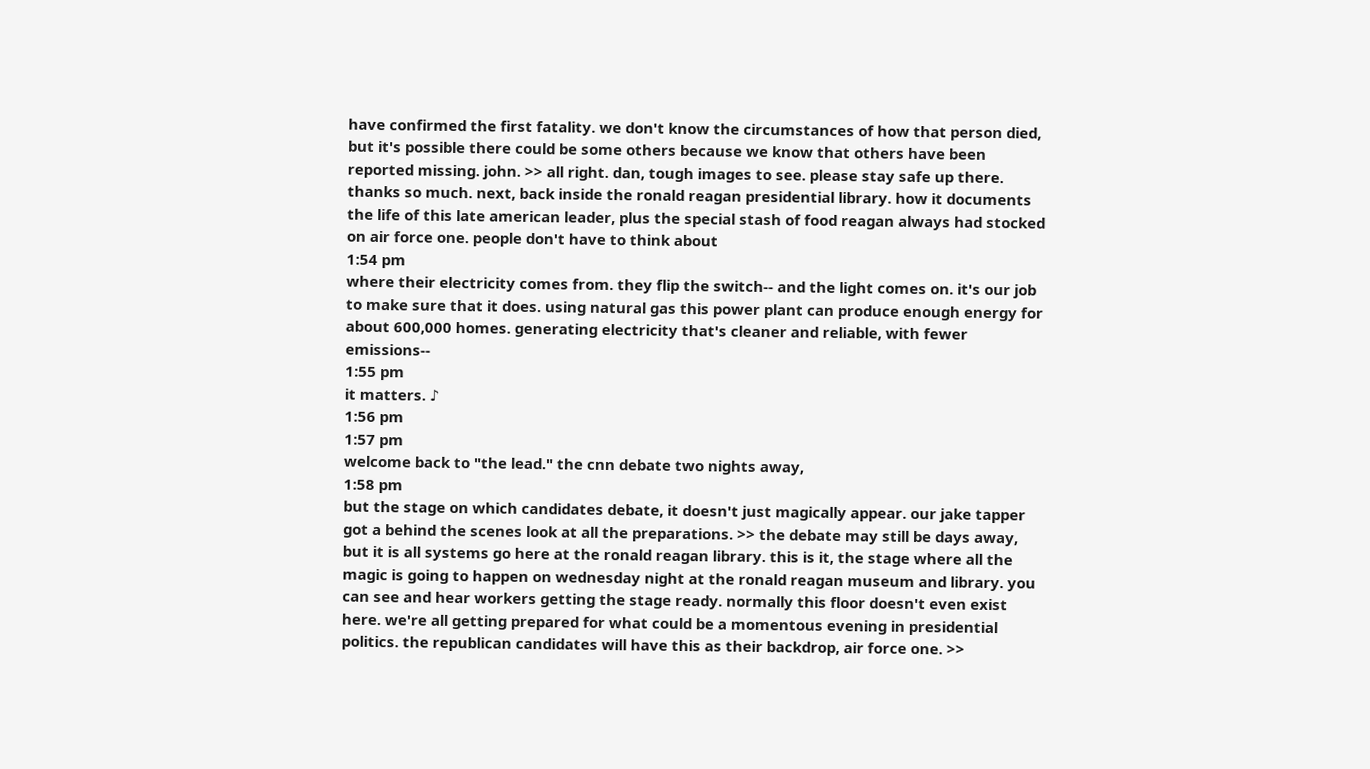have confirmed the first fatality. we don't know the circumstances of how that person died, but it's possible there could be some others because we know that others have been reported missing. john. >> all right. dan, tough images to see. please stay safe up there. thanks so much. next, back inside the ronald reagan presidential library. how it documents the life of this late american leader, plus the special stash of food reagan always had stocked on air force one. people don't have to think about
1:54 pm
where their electricity comes from. they flip the switch-- and the light comes on. it's our job to make sure that it does. using natural gas this power plant can produce enough energy for about 600,000 homes. generating electricity that's cleaner and reliable, with fewer emissions--
1:55 pm
it matters. ♪
1:56 pm
1:57 pm
welcome back to "the lead." the cnn debate two nights away,
1:58 pm
but the stage on which candidates debate, it doesn't just magically appear. our jake tapper got a behind the scenes look at all the preparations. >> the debate may still be days away, but it is all systems go here at the ronald reagan library. this is it, the stage where all the magic is going to happen on wednesday night at the ronald reagan museum and library. you can see and hear workers getting the stage ready. normally this floor doesn't even exist here. we're all getting prepared for what could be a momentous evening in presidential politics. the republican candidates will have this as their backdrop, air force one. >>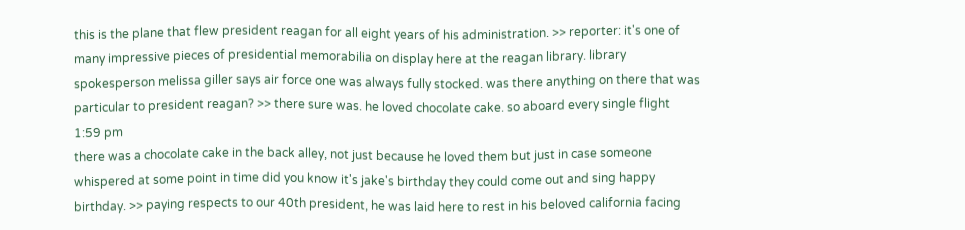this is the plane that flew president reagan for all eight years of his administration. >> reporter: it's one of many impressive pieces of presidential memorabilia on display here at the reagan library. library spokesperson melissa giller says air force one was always fully stocked. was there anything on there that was particular to president reagan? >> there sure was. he loved chocolate cake. so aboard every single flight
1:59 pm
there was a chocolate cake in the back alley, not just because he loved them but just in case someone whispered at some point in time did you know it's jake's birthday they could come out and sing happy birthday. >> paying respects to our 40th president, he was laid here to rest in his beloved california facing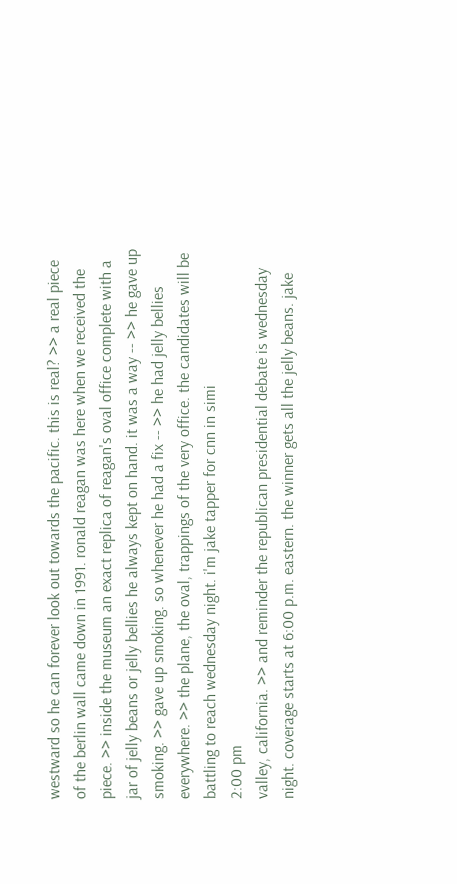westward so he can forever look out towards the pacific. this is real? >> a real piece of the berlin wall came down in 1991. ronald reagan was here when we received the piece. >> inside the museum an exact replica of reagan's oval office complete with a jar of jelly beans or jelly bellies he always kept on hand. it was a way -- >> he gave up smoking. >> gave up smoking. so whenever he had a fix -- >> he had jelly bellies everywhere. >> the plane, the oval, trappings of the very office. the candidates will be battling to reach wednesday night. i'm jake tapper for cnn in simi
2:00 pm
valley, california. >> and reminder the republican presidential debate is wednesday night. coverage starts at 6:00 p.m. eastern. the winner gets all the jelly beans. jake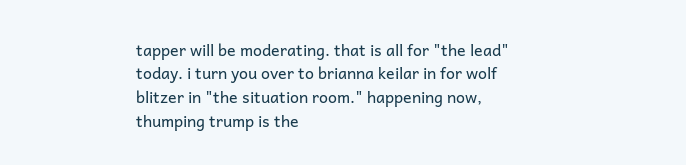tapper will be moderating. that is all for "the lead" today. i turn you over to brianna keilar in for wolf blitzer in "the situation room." happening now, thumping trump is the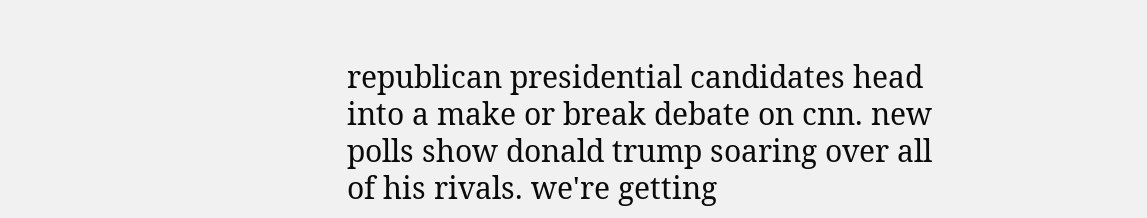republican presidential candidates head into a make or break debate on cnn. new polls show donald trump soaring over all of his rivals. we're getting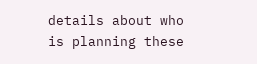details about who is planning these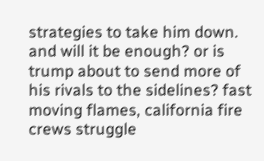strategies to take him down. and will it be enough? or is trump about to send more of his rivals to the sidelines? fast moving flames, california fire crews struggle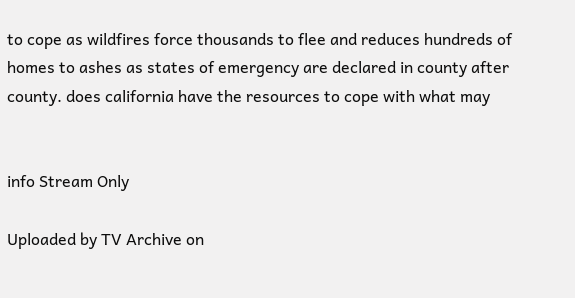to cope as wildfires force thousands to flee and reduces hundreds of homes to ashes as states of emergency are declared in county after county. does california have the resources to cope with what may


info Stream Only

Uploaded by TV Archive on